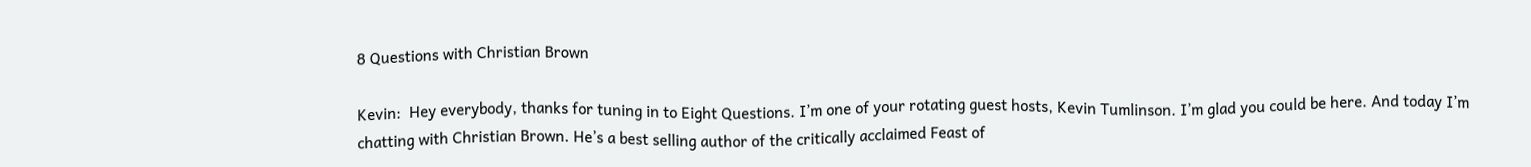8 Questions with Christian Brown

Kevin:  Hey everybody, thanks for tuning in to Eight Questions. I’m one of your rotating guest hosts, Kevin Tumlinson. I’m glad you could be here. And today I’m chatting with Christian Brown. He’s a best selling author of the critically acclaimed Feast of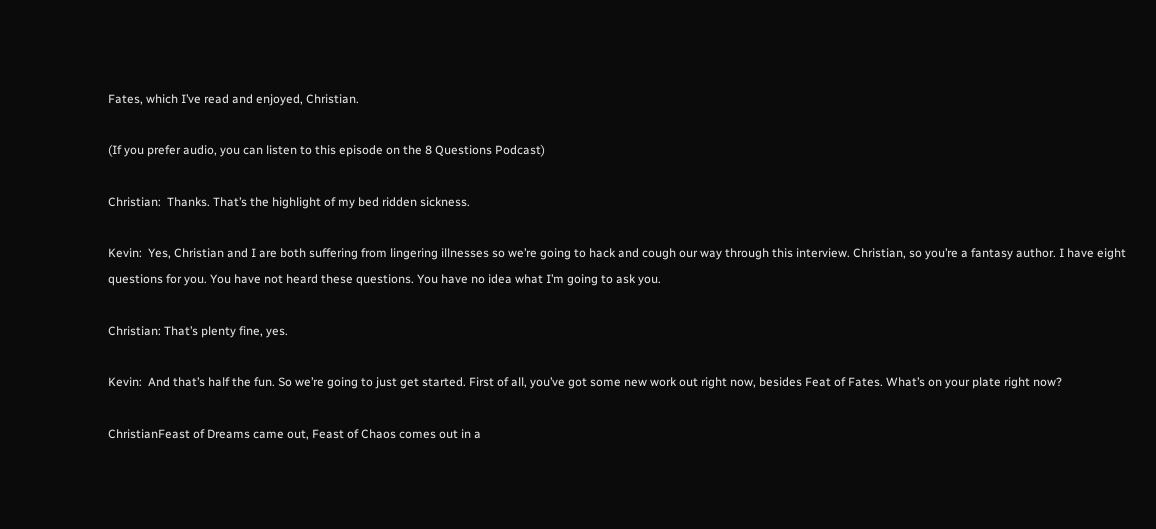Fates, which I’ve read and enjoyed, Christian.

(If you prefer audio, you can listen to this episode on the 8 Questions Podcast)

Christian:  Thanks. That’s the highlight of my bed ridden sickness.

Kevin:  Yes, Christian and I are both suffering from lingering illnesses so we’re going to hack and cough our way through this interview. Christian, so you’re a fantasy author. I have eight questions for you. You have not heard these questions. You have no idea what I’m going to ask you.

Christian: That’s plenty fine, yes.

Kevin:  And that’s half the fun. So we’re going to just get started. First of all, you’ve got some new work out right now, besides Feat of Fates. What’s on your plate right now?

ChristianFeast of Dreams came out, Feast of Chaos comes out in a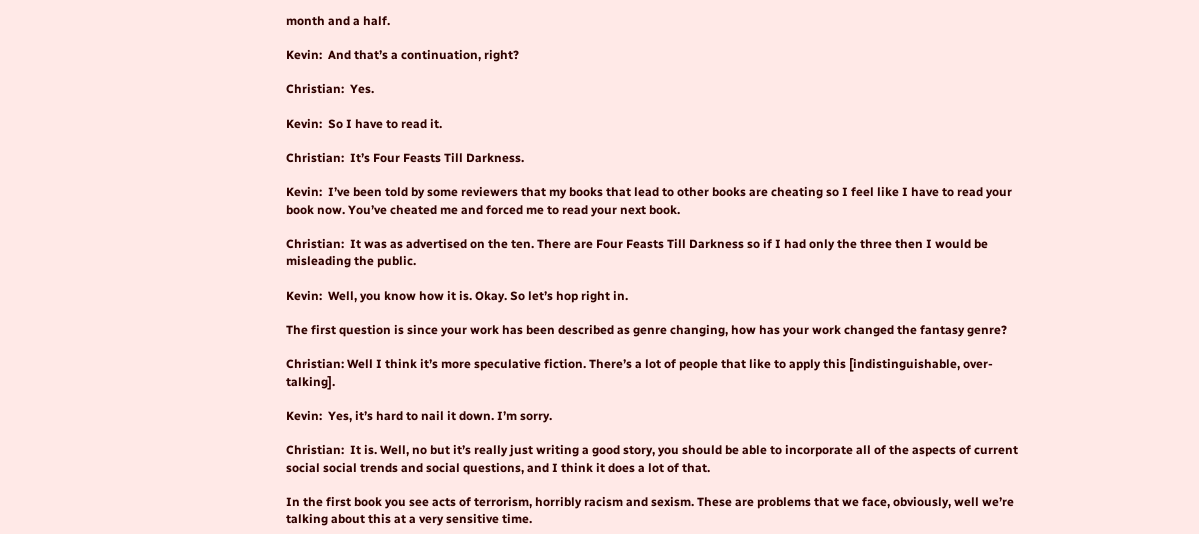month and a half.

Kevin:  And that’s a continuation, right?

Christian:  Yes.

Kevin:  So I have to read it.

Christian:  It’s Four Feasts Till Darkness.

Kevin:  I’ve been told by some reviewers that my books that lead to other books are cheating so I feel like I have to read your book now. You’ve cheated me and forced me to read your next book.

Christian:  It was as advertised on the ten. There are Four Feasts Till Darkness so if I had only the three then I would be misleading the public.

Kevin:  Well, you know how it is. Okay. So let’s hop right in.

The first question is since your work has been described as genre changing, how has your work changed the fantasy genre?

Christian: Well I think it’s more speculative fiction. There’s a lot of people that like to apply this [indistinguishable, over-talking].

Kevin:  Yes, it’s hard to nail it down. I’m sorry.

Christian:  It is. Well, no but it’s really just writing a good story, you should be able to incorporate all of the aspects of current social social trends and social questions, and I think it does a lot of that.

In the first book you see acts of terrorism, horribly racism and sexism. These are problems that we face, obviously, well we’re talking about this at a very sensitive time.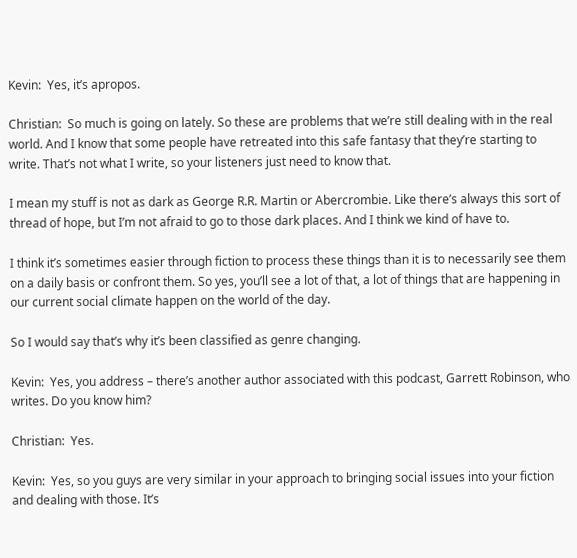Kevin:  Yes, it’s apropos.

Christian:  So much is going on lately. So these are problems that we’re still dealing with in the real world. And I know that some people have retreated into this safe fantasy that they’re starting to write. That’s not what I write, so your listeners just need to know that.

I mean my stuff is not as dark as George R.R. Martin or Abercrombie. Like there’s always this sort of thread of hope, but I’m not afraid to go to those dark places. And I think we kind of have to.

I think it’s sometimes easier through fiction to process these things than it is to necessarily see them on a daily basis or confront them. So yes, you’ll see a lot of that, a lot of things that are happening in our current social climate happen on the world of the day.

So I would say that’s why it’s been classified as genre changing.

Kevin:  Yes, you address – there’s another author associated with this podcast, Garrett Robinson, who writes. Do you know him?

Christian:  Yes.

Kevin:  Yes, so you guys are very similar in your approach to bringing social issues into your fiction and dealing with those. It’s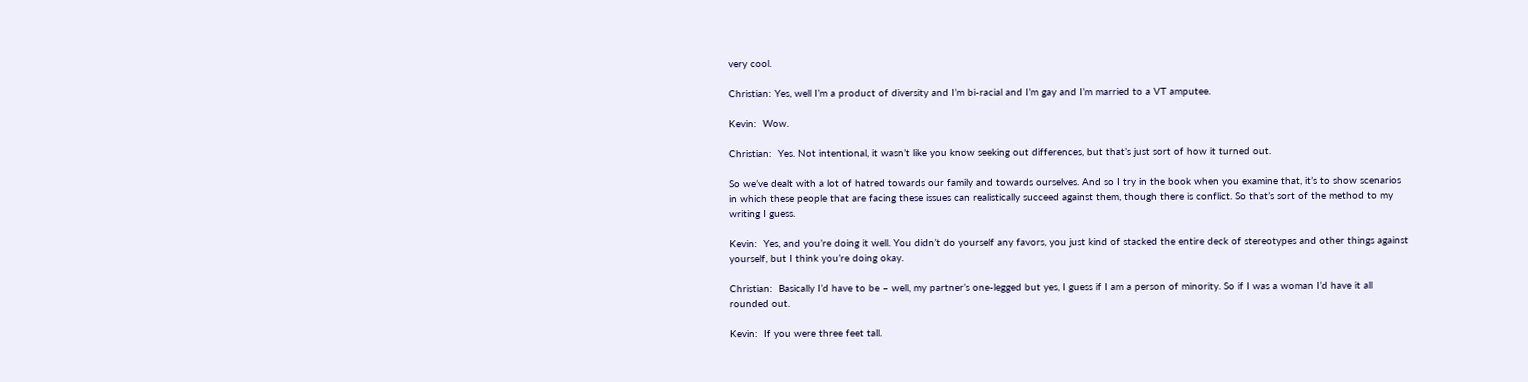very cool.

Christian: Yes, well I’m a product of diversity and I’m bi-racial and I’m gay and I’m married to a VT amputee.

Kevin:  Wow.

Christian:  Yes. Not intentional, it wasn’t like you know seeking out differences, but that’s just sort of how it turned out.

So we’ve dealt with a lot of hatred towards our family and towards ourselves. And so I try in the book when you examine that, it’s to show scenarios in which these people that are facing these issues can realistically succeed against them, though there is conflict. So that’s sort of the method to my writing I guess.

Kevin:  Yes, and you’re doing it well. You didn’t do yourself any favors, you just kind of stacked the entire deck of stereotypes and other things against yourself, but I think you’re doing okay.

Christian:  Basically I’d have to be – well, my partner’s one-legged but yes, I guess if I am a person of minority. So if I was a woman I’d have it all rounded out.

Kevin:  If you were three feet tall.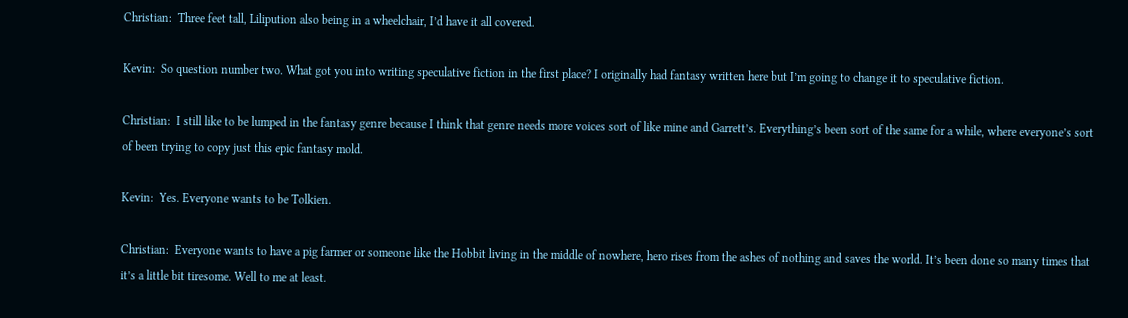Christian:  Three feet tall, Lilipution also being in a wheelchair, I’d have it all covered.

Kevin:  So question number two. What got you into writing speculative fiction in the first place? I originally had fantasy written here but I’m going to change it to speculative fiction.

Christian:  I still like to be lumped in the fantasy genre because I think that genre needs more voices sort of like mine and Garrett’s. Everything’s been sort of the same for a while, where everyone’s sort of been trying to copy just this epic fantasy mold.

Kevin:  Yes. Everyone wants to be Tolkien.

Christian:  Everyone wants to have a pig farmer or someone like the Hobbit living in the middle of nowhere, hero rises from the ashes of nothing and saves the world. It’s been done so many times that it’s a little bit tiresome. Well to me at least.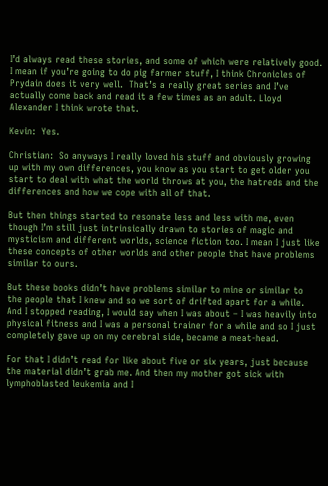I’d always read these stories, and some of which were relatively good. I mean if you’re going to do pig farmer stuff, I think Chronicles of  Prydain does it very well.  That’s a really great series and I’ve actually come back and read it a few times as an adult. Lloyd Alexander I think wrote that.

Kevin:  Yes.

Christian:  So anyways I really loved his stuff and obviously growing up with my own differences, you know as you start to get older you start to deal with what the world throws at you, the hatreds and the differences and how we cope with all of that.

But then things started to resonate less and less with me, even though I’m still just intrinsically drawn to stories of magic and mysticism and different worlds, science fiction too. I mean I just like these concepts of other worlds and other people that have problems similar to ours.

But these books didn’t have problems similar to mine or similar to the people that I knew and so we sort of drifted apart for a while. And I stopped reading, I would say when I was about – I was heavily into physical fitness and I was a personal trainer for a while and so I just completely gave up on my cerebral side, became a meat-head.

For that I didn’t read for like about five or six years, just because the material didn’t grab me. And then my mother got sick with lymphoblasted leukemia and I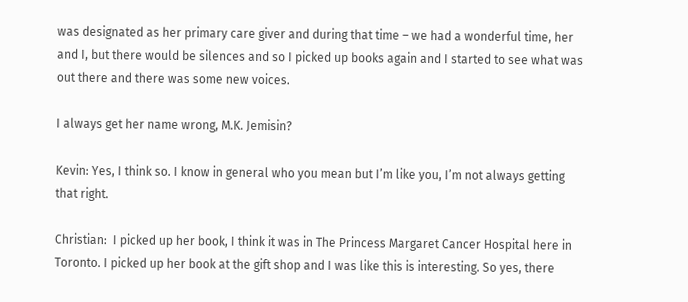was designated as her primary care giver and during that time – we had a wonderful time, her and I, but there would be silences and so I picked up books again and I started to see what was out there and there was some new voices.

I always get her name wrong, M.K. Jemisin?

Kevin: Yes, I think so. I know in general who you mean but I’m like you, I’m not always getting that right.

Christian:  I picked up her book, I think it was in The Princess Margaret Cancer Hospital here in Toronto. I picked up her book at the gift shop and I was like this is interesting. So yes, there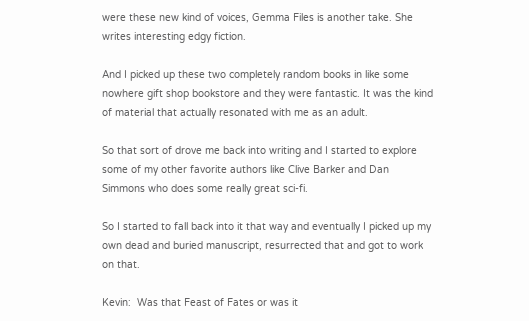were these new kind of voices, Gemma Files is another take. She writes interesting edgy fiction.

And I picked up these two completely random books in like some nowhere gift shop bookstore and they were fantastic. It was the kind of material that actually resonated with me as an adult.

So that sort of drove me back into writing and I started to explore some of my other favorite authors like Clive Barker and Dan Simmons who does some really great sci-fi.

So I started to fall back into it that way and eventually I picked up my own dead and buried manuscript, resurrected that and got to work on that.

Kevin:  Was that Feast of Fates or was it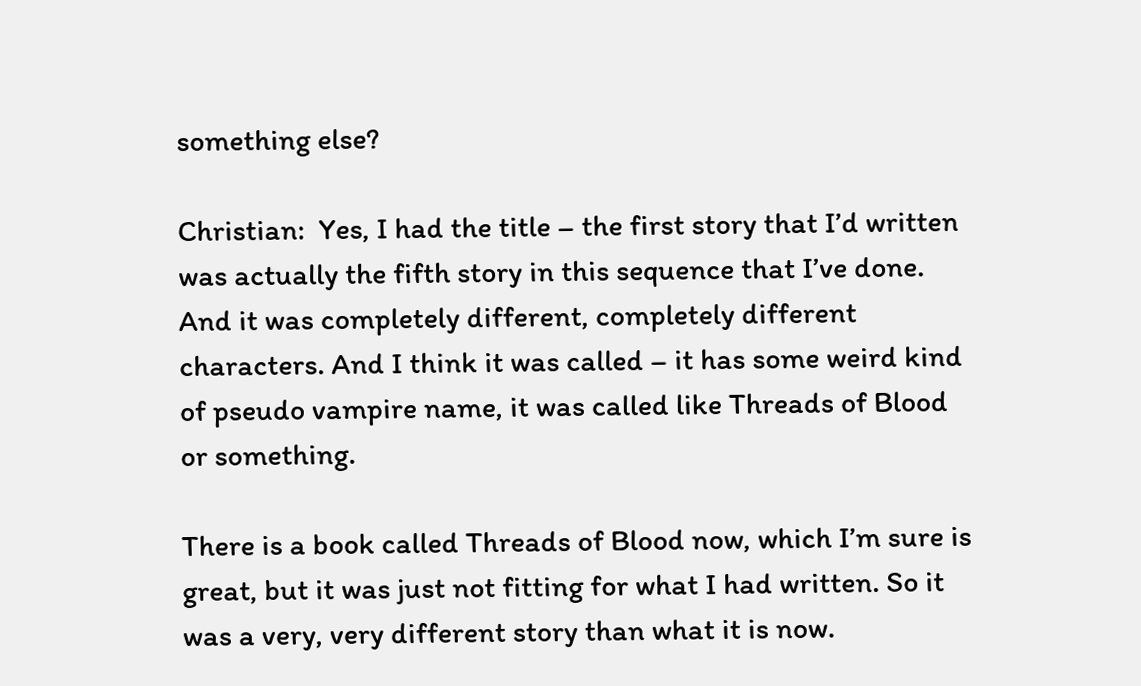something else?

Christian:  Yes, I had the title – the first story that I’d written was actually the fifth story in this sequence that I’ve done. And it was completely different, completely different characters. And I think it was called – it has some weird kind of pseudo vampire name, it was called like Threads of Blood or something.

There is a book called Threads of Blood now, which I’m sure is great, but it was just not fitting for what I had written. So it was a very, very different story than what it is now.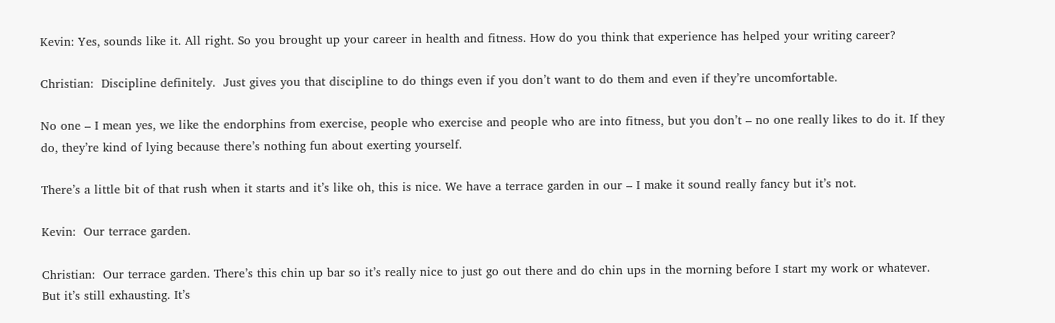Kevin: Yes, sounds like it. All right. So you brought up your career in health and fitness. How do you think that experience has helped your writing career?

Christian:  Discipline definitely.  Just gives you that discipline to do things even if you don’t want to do them and even if they’re uncomfortable.

No one – I mean yes, we like the endorphins from exercise, people who exercise and people who are into fitness, but you don’t – no one really likes to do it. If they do, they’re kind of lying because there’s nothing fun about exerting yourself.

There’s a little bit of that rush when it starts and it’s like oh, this is nice. We have a terrace garden in our – I make it sound really fancy but it’s not.

Kevin:  Our terrace garden.

Christian:  Our terrace garden. There’s this chin up bar so it’s really nice to just go out there and do chin ups in the morning before I start my work or whatever. But it’s still exhausting. It’s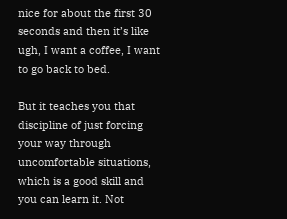nice for about the first 30 seconds and then it’s like ugh, I want a coffee, I want to go back to bed.

But it teaches you that discipline of just forcing your way through uncomfortable situations, which is a good skill and you can learn it. Not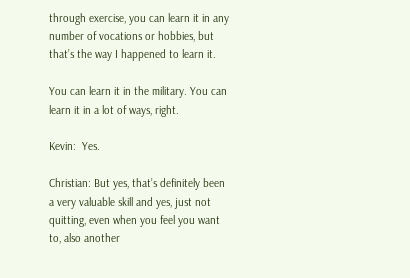through exercise, you can learn it in any number of vocations or hobbies, but that’s the way I happened to learn it.

You can learn it in the military. You can learn it in a lot of ways, right.

Kevin:  Yes.

Christian: But yes, that’s definitely been a very valuable skill and yes, just not quitting, even when you feel you want to, also another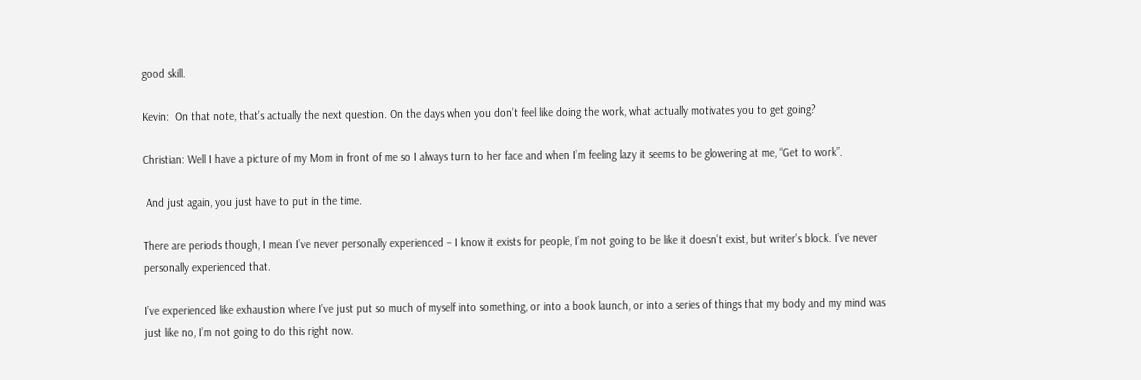good skill.

Kevin:  On that note, that’s actually the next question. On the days when you don’t feel like doing the work, what actually motivates you to get going?

Christian: Well I have a picture of my Mom in front of me so I always turn to her face and when I’m feeling lazy it seems to be glowering at me, “Get to work”.

 And just again, you just have to put in the time.

There are periods though, I mean I’ve never personally experienced – I know it exists for people, I’m not going to be like it doesn’t exist, but writer’s block. I’ve never personally experienced that.

I’ve experienced like exhaustion where I’ve just put so much of myself into something, or into a book launch, or into a series of things that my body and my mind was just like no, I’m not going to do this right now.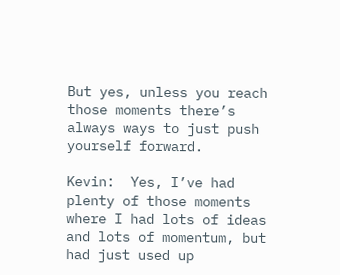But yes, unless you reach those moments there’s always ways to just push yourself forward.

Kevin:  Yes, I’ve had plenty of those moments where I had lots of ideas and lots of momentum, but had just used up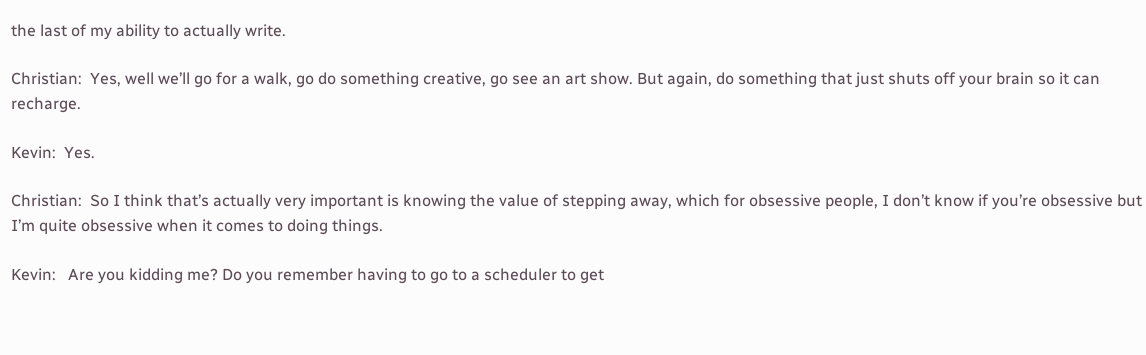the last of my ability to actually write.

Christian:  Yes, well we’ll go for a walk, go do something creative, go see an art show. But again, do something that just shuts off your brain so it can recharge.

Kevin:  Yes.

Christian:  So I think that’s actually very important is knowing the value of stepping away, which for obsessive people, I don’t know if you’re obsessive but I’m quite obsessive when it comes to doing things.

Kevin:   Are you kidding me? Do you remember having to go to a scheduler to get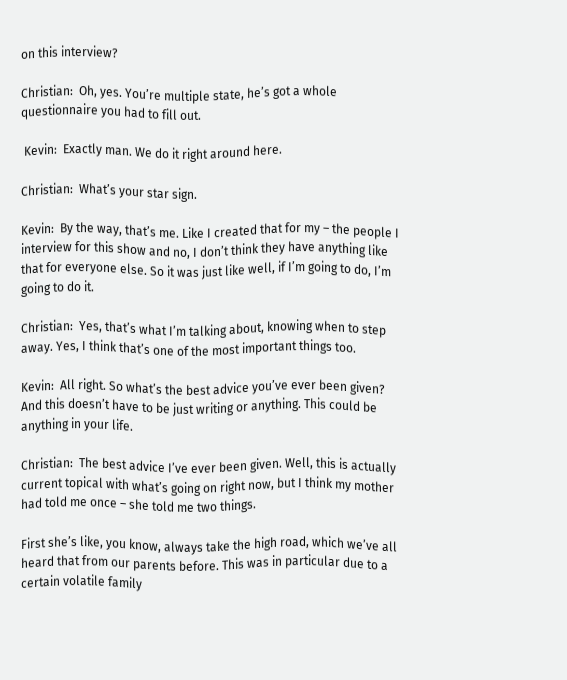on this interview?

Christian:  Oh, yes. You’re multiple state, he’s got a whole questionnaire you had to fill out.

 Kevin:  Exactly man. We do it right around here.

Christian:  What’s your star sign.

Kevin:  By the way, that’s me. Like I created that for my – the people I interview for this show and no, I don’t think they have anything like that for everyone else. So it was just like well, if I’m going to do, I’m going to do it.

Christian:  Yes, that’s what I’m talking about, knowing when to step away. Yes, I think that’s one of the most important things too.

Kevin:  All right. So what’s the best advice you’ve ever been given? And this doesn’t have to be just writing or anything. This could be anything in your life.

Christian:  The best advice I’ve ever been given. Well, this is actually current topical with what’s going on right now, but I think my mother had told me once – she told me two things.

First she’s like, you know, always take the high road, which we’ve all heard that from our parents before. This was in particular due to a certain volatile family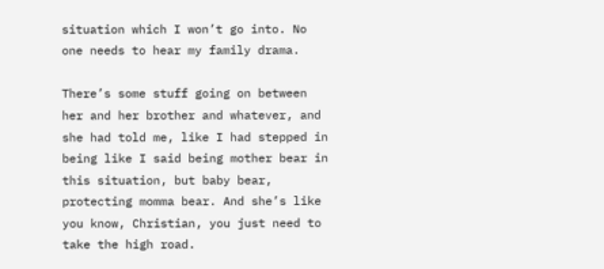situation which I won’t go into. No one needs to hear my family drama.

There’s some stuff going on between her and her brother and whatever, and she had told me, like I had stepped in being like I said being mother bear in this situation, but baby bear, protecting momma bear. And she’s like you know, Christian, you just need to take the high road.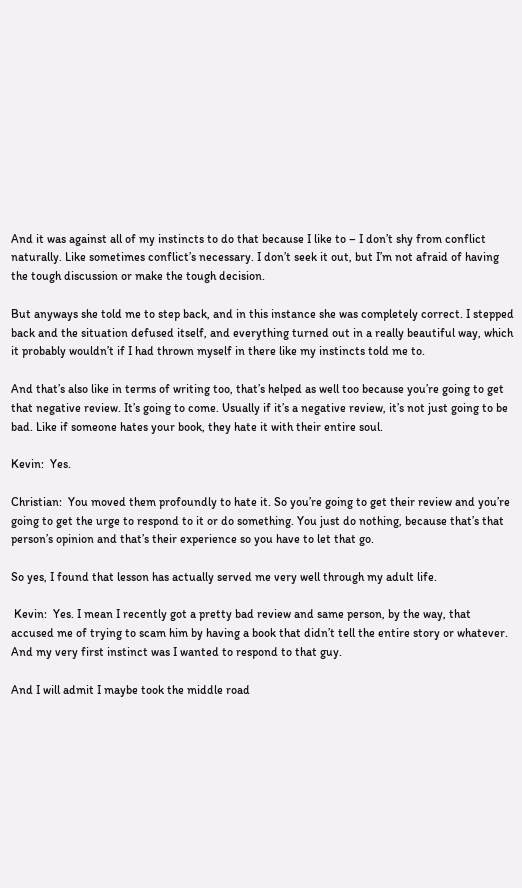And it was against all of my instincts to do that because I like to – I don’t shy from conflict naturally. Like sometimes conflict’s necessary. I don’t seek it out, but I’m not afraid of having the tough discussion or make the tough decision.

But anyways she told me to step back, and in this instance she was completely correct. I stepped back and the situation defused itself, and everything turned out in a really beautiful way, which it probably wouldn’t if I had thrown myself in there like my instincts told me to.

And that’s also like in terms of writing too, that’s helped as well too because you’re going to get that negative review. It’s going to come. Usually if it’s a negative review, it’s not just going to be bad. Like if someone hates your book, they hate it with their entire soul.

Kevin:  Yes.

Christian:  You moved them profoundly to hate it. So you’re going to get their review and you’re going to get the urge to respond to it or do something. You just do nothing, because that’s that person’s opinion and that’s their experience so you have to let that go.

So yes, I found that lesson has actually served me very well through my adult life.

 Kevin:  Yes. I mean I recently got a pretty bad review and same person, by the way, that accused me of trying to scam him by having a book that didn’t tell the entire story or whatever. And my very first instinct was I wanted to respond to that guy.

And I will admit I maybe took the middle road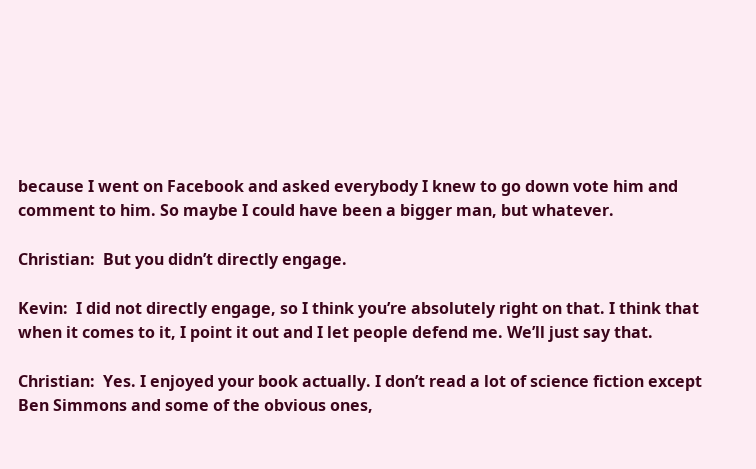because I went on Facebook and asked everybody I knew to go down vote him and comment to him. So maybe I could have been a bigger man, but whatever.

Christian:  But you didn’t directly engage.

Kevin:  I did not directly engage, so I think you’re absolutely right on that. I think that when it comes to it, I point it out and I let people defend me. We’ll just say that.

Christian:  Yes. I enjoyed your book actually. I don’t read a lot of science fiction except Ben Simmons and some of the obvious ones,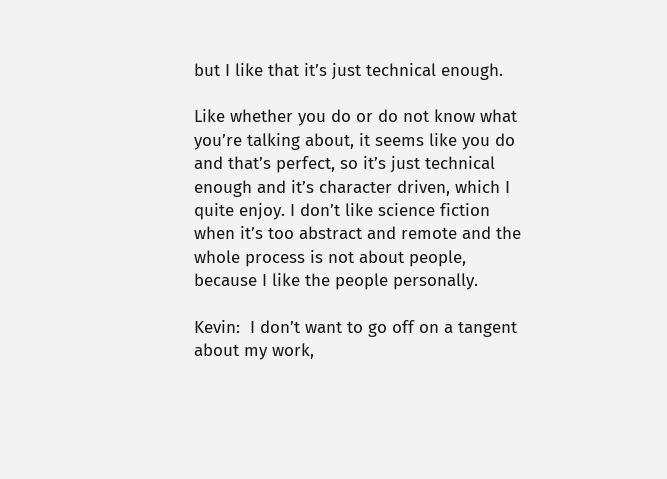but I like that it’s just technical enough.

Like whether you do or do not know what you’re talking about, it seems like you do and that’s perfect, so it’s just technical enough and it’s character driven, which I quite enjoy. I don’t like science fiction when it’s too abstract and remote and the whole process is not about people, because I like the people personally.

Kevin:  I don’t want to go off on a tangent about my work,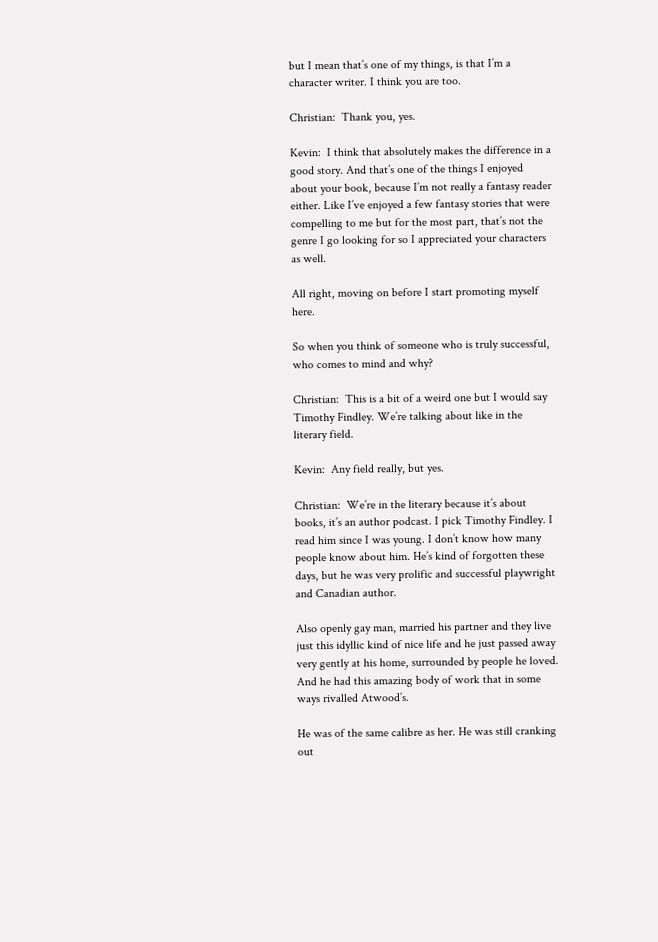but I mean that’s one of my things, is that I’m a character writer. I think you are too.

Christian:  Thank you, yes.

Kevin:  I think that absolutely makes the difference in a good story. And that’s one of the things I enjoyed about your book, because I’m not really a fantasy reader either. Like I’ve enjoyed a few fantasy stories that were compelling to me but for the most part, that’s not the genre I go looking for so I appreciated your characters as well.

All right, moving on before I start promoting myself here.

So when you think of someone who is truly successful, who comes to mind and why?

Christian:  This is a bit of a weird one but I would say Timothy Findley. We’re talking about like in the literary field.

Kevin:  Any field really, but yes.

Christian:  We’re in the literary because it’s about books, it’s an author podcast. I pick Timothy Findley. I read him since I was young. I don’t know how many people know about him. He’s kind of forgotten these days, but he was very prolific and successful playwright and Canadian author.

Also openly gay man, married his partner and they live just this idyllic kind of nice life and he just passed away very gently at his home, surrounded by people he loved. And he had this amazing body of work that in some ways rivalled Atwood’s.

He was of the same calibre as her. He was still cranking out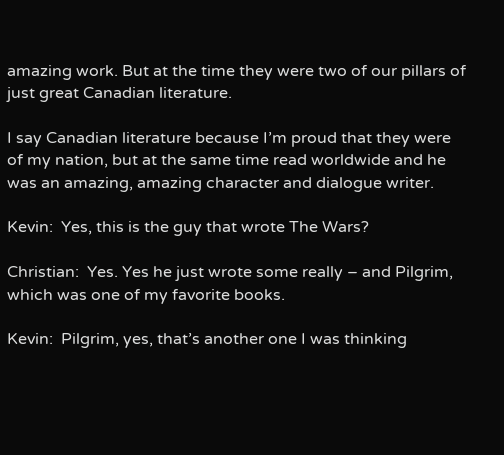amazing work. But at the time they were two of our pillars of just great Canadian literature.

I say Canadian literature because I’m proud that they were of my nation, but at the same time read worldwide and he was an amazing, amazing character and dialogue writer.

Kevin:  Yes, this is the guy that wrote The Wars?

Christian:  Yes. Yes he just wrote some really – and Pilgrim, which was one of my favorite books.

Kevin:  Pilgrim, yes, that’s another one I was thinking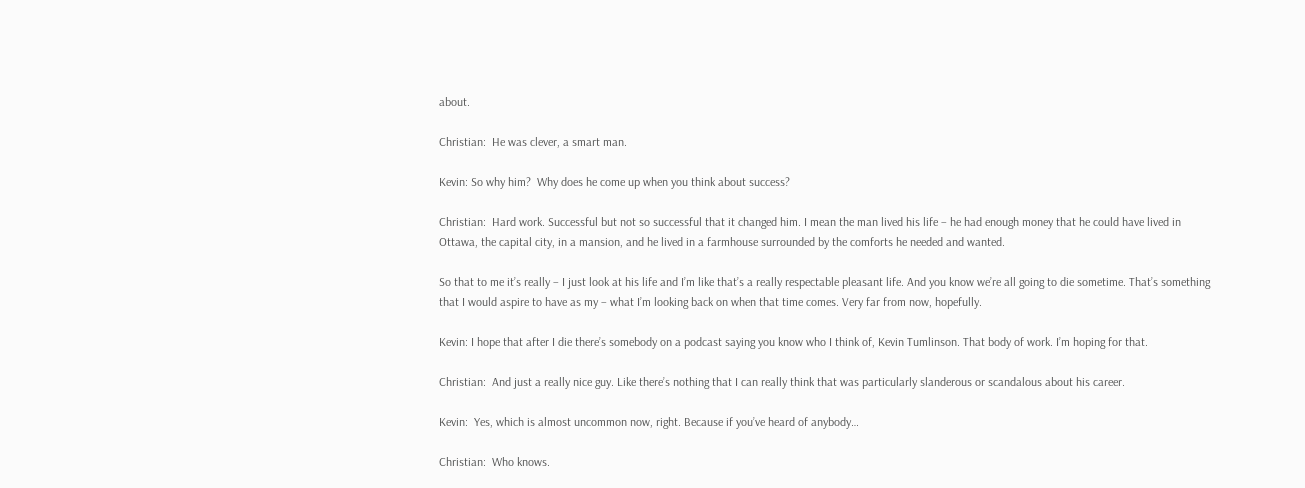about.

Christian:  He was clever, a smart man.

Kevin: So why him?  Why does he come up when you think about success?

Christian:  Hard work. Successful but not so successful that it changed him. I mean the man lived his life – he had enough money that he could have lived in Ottawa, the capital city, in a mansion, and he lived in a farmhouse surrounded by the comforts he needed and wanted.

So that to me it’s really – I just look at his life and I’m like that’s a really respectable pleasant life. And you know we’re all going to die sometime. That’s something that I would aspire to have as my – what I’m looking back on when that time comes. Very far from now, hopefully.

Kevin: I hope that after I die there’s somebody on a podcast saying you know who I think of, Kevin Tumlinson. That body of work. I’m hoping for that.

Christian:  And just a really nice guy. Like there’s nothing that I can really think that was particularly slanderous or scandalous about his career.

Kevin:  Yes, which is almost uncommon now, right. Because if you’ve heard of anybody…

Christian:  Who knows.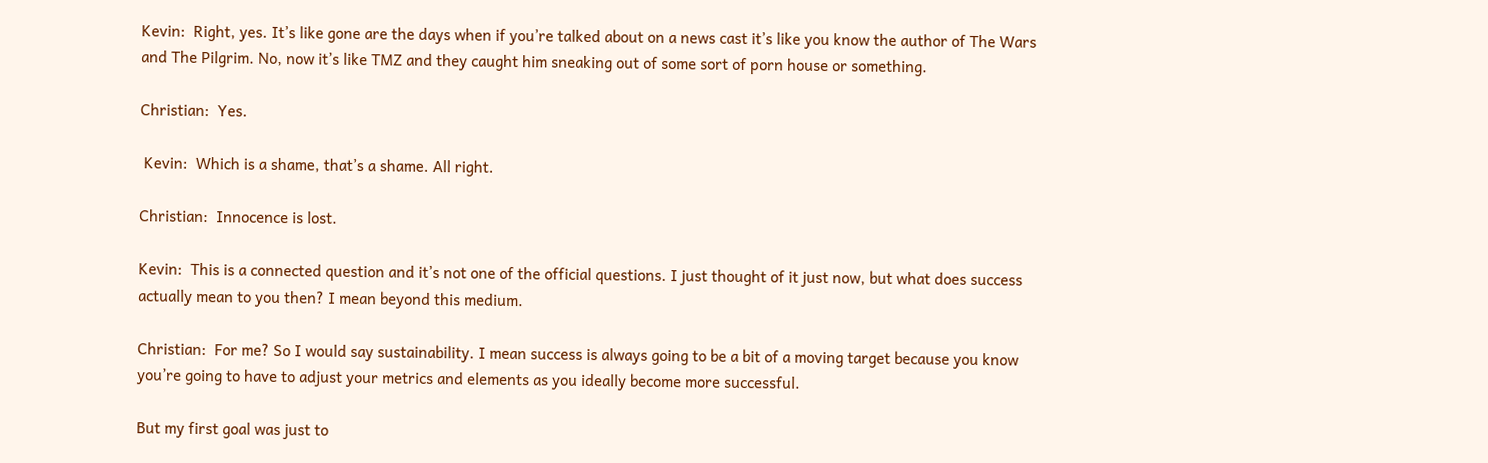Kevin:  Right, yes. It’s like gone are the days when if you’re talked about on a news cast it’s like you know the author of The Wars and The Pilgrim. No, now it’s like TMZ and they caught him sneaking out of some sort of porn house or something.

Christian:  Yes.

 Kevin:  Which is a shame, that’s a shame. All right.

Christian:  Innocence is lost.

Kevin:  This is a connected question and it’s not one of the official questions. I just thought of it just now, but what does success actually mean to you then? I mean beyond this medium.

Christian:  For me? So I would say sustainability. I mean success is always going to be a bit of a moving target because you know you’re going to have to adjust your metrics and elements as you ideally become more successful.

But my first goal was just to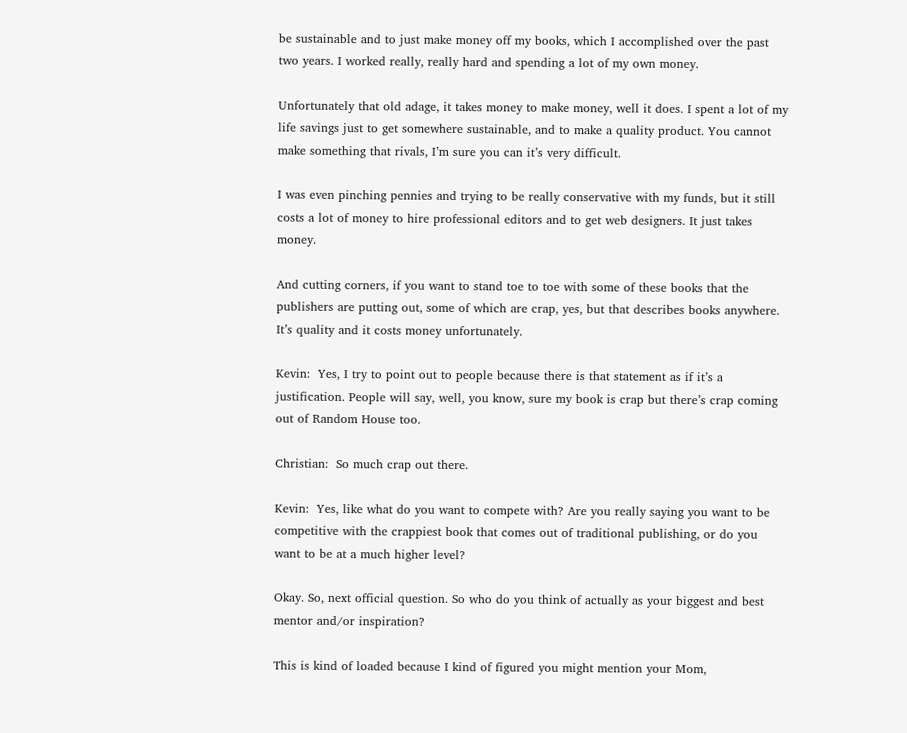be sustainable and to just make money off my books, which I accomplished over the past two years. I worked really, really hard and spending a lot of my own money.

Unfortunately that old adage, it takes money to make money, well it does. I spent a lot of my life savings just to get somewhere sustainable, and to make a quality product. You cannot make something that rivals, I’m sure you can it’s very difficult.

I was even pinching pennies and trying to be really conservative with my funds, but it still costs a lot of money to hire professional editors and to get web designers. It just takes money.

And cutting corners, if you want to stand toe to toe with some of these books that the publishers are putting out, some of which are crap, yes, but that describes books anywhere. It’s quality and it costs money unfortunately.

Kevin:  Yes, I try to point out to people because there is that statement as if it’s a justification. People will say, well, you know, sure my book is crap but there’s crap coming out of Random House too.

Christian:  So much crap out there.

Kevin:  Yes, like what do you want to compete with? Are you really saying you want to be competitive with the crappiest book that comes out of traditional publishing, or do you want to be at a much higher level?

Okay. So, next official question. So who do you think of actually as your biggest and best mentor and/or inspiration?

This is kind of loaded because I kind of figured you might mention your Mom,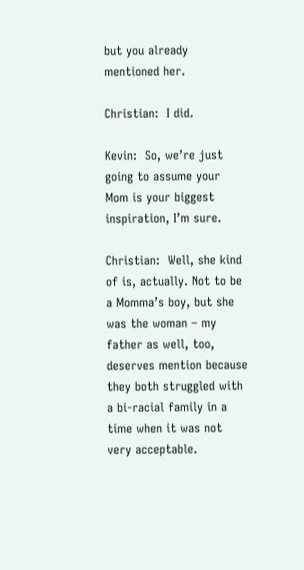but you already mentioned her.

Christian:  I did.

Kevin:  So, we’re just going to assume your Mom is your biggest inspiration, I’m sure.

Christian:  Well, she kind of is, actually. Not to be a Momma’s boy, but she was the woman – my father as well, too, deserves mention because they both struggled with a bi-racial family in a time when it was not very acceptable.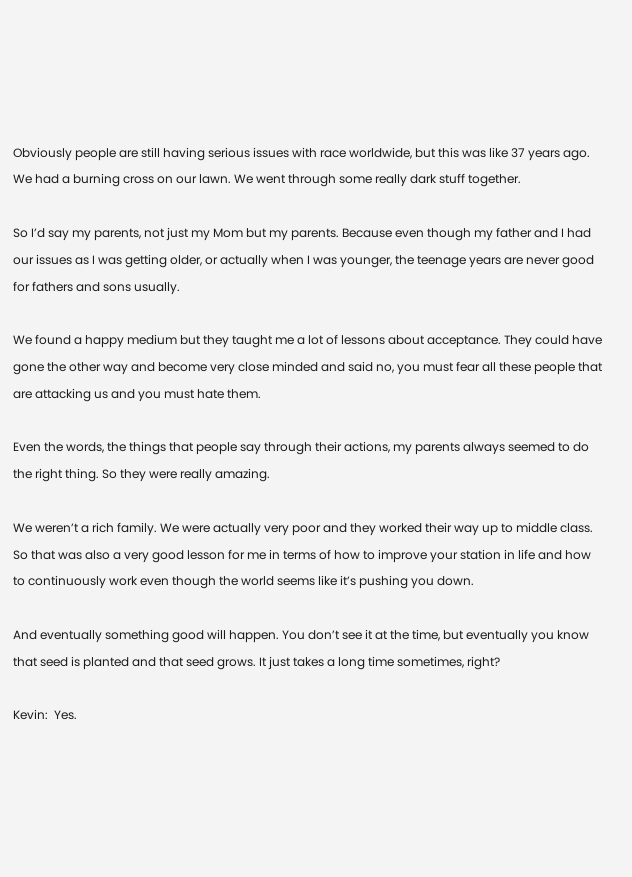Obviously people are still having serious issues with race worldwide, but this was like 37 years ago. We had a burning cross on our lawn. We went through some really dark stuff together.

So I’d say my parents, not just my Mom but my parents. Because even though my father and I had our issues as I was getting older, or actually when I was younger, the teenage years are never good for fathers and sons usually.

We found a happy medium but they taught me a lot of lessons about acceptance. They could have gone the other way and become very close minded and said no, you must fear all these people that are attacking us and you must hate them.

Even the words, the things that people say through their actions, my parents always seemed to do the right thing. So they were really amazing.

We weren’t a rich family. We were actually very poor and they worked their way up to middle class. So that was also a very good lesson for me in terms of how to improve your station in life and how to continuously work even though the world seems like it’s pushing you down.

And eventually something good will happen. You don’t see it at the time, but eventually you know that seed is planted and that seed grows. It just takes a long time sometimes, right?

Kevin:  Yes.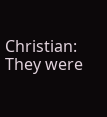Christian:  They were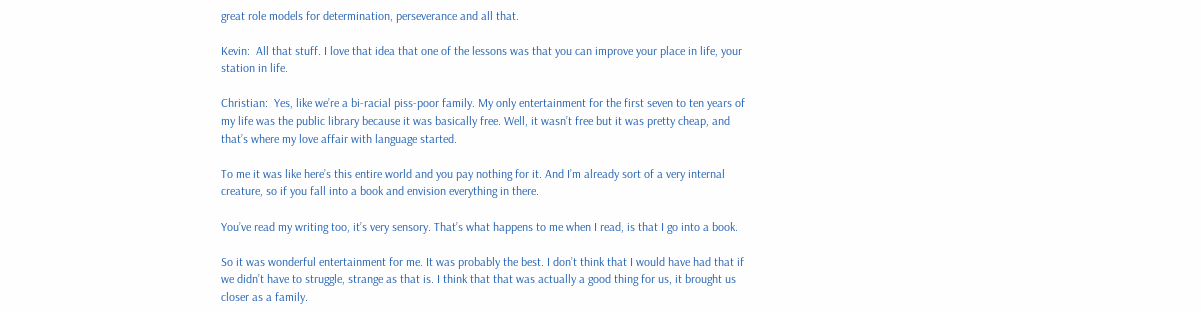great role models for determination, perseverance and all that.

Kevin:  All that stuff. I love that idea that one of the lessons was that you can improve your place in life, your station in life.

Christian:  Yes, like we’re a bi-racial piss-poor family. My only entertainment for the first seven to ten years of my life was the public library because it was basically free. Well, it wasn’t free but it was pretty cheap, and that’s where my love affair with language started.

To me it was like here’s this entire world and you pay nothing for it. And I’m already sort of a very internal creature, so if you fall into a book and envision everything in there.

You’ve read my writing too, it’s very sensory. That’s what happens to me when I read, is that I go into a book.

So it was wonderful entertainment for me. It was probably the best. I don’t think that I would have had that if we didn’t have to struggle, strange as that is. I think that that was actually a good thing for us, it brought us closer as a family.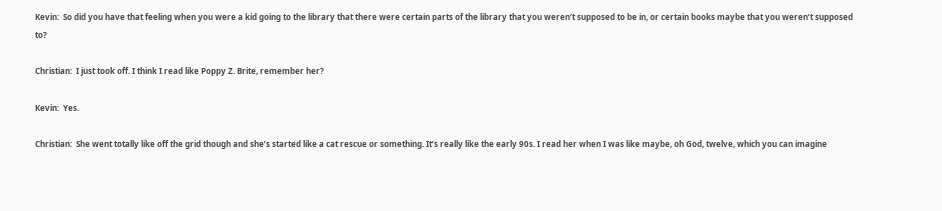Kevin:  So did you have that feeling when you were a kid going to the library that there were certain parts of the library that you weren’t supposed to be in, or certain books maybe that you weren’t supposed to?

Christian:  I just took off. I think I read like Poppy Z. Brite, remember her?

Kevin:  Yes.

Christian:  She went totally like off the grid though and she’s started like a cat rescue or something. It’s really like the early 90s. I read her when I was like maybe, oh God, twelve, which you can imagine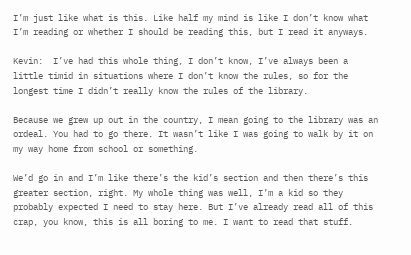I’m just like what is this. Like half my mind is like I don’t know what I’m reading or whether I should be reading this, but I read it anyways.

Kevin:  I’ve had this whole thing, I don’t know, I’ve always been a little timid in situations where I don’t know the rules, so for the longest time I didn’t really know the rules of the library.

Because we grew up out in the country, I mean going to the library was an ordeal. You had to go there. It wasn’t like I was going to walk by it on my way home from school or something.

We’d go in and I’m like there’s the kid’s section and then there’s this greater section, right. My whole thing was well, I’m a kid so they probably expected I need to stay here. But I’ve already read all of this crap, you know, this is all boring to me. I want to read that stuff.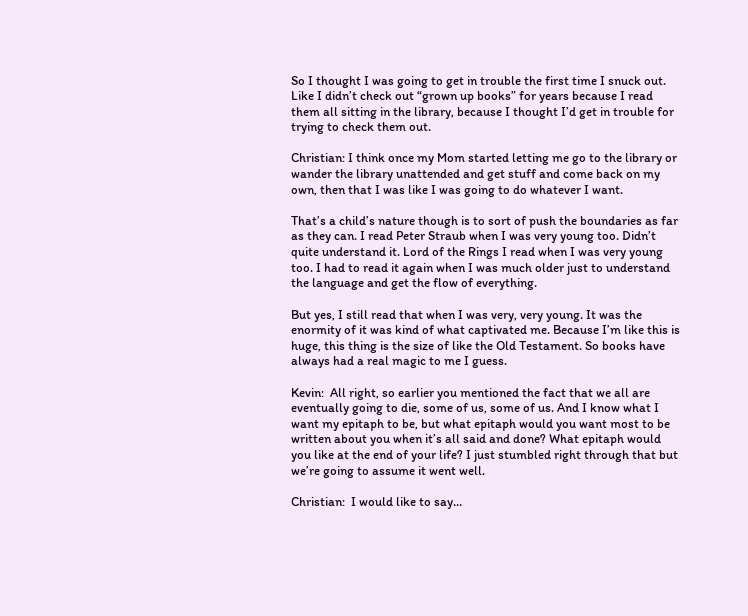So I thought I was going to get in trouble the first time I snuck out. Like I didn’t check out “grown up books” for years because I read them all sitting in the library, because I thought I’d get in trouble for trying to check them out.

Christian: I think once my Mom started letting me go to the library or wander the library unattended and get stuff and come back on my own, then that I was like I was going to do whatever I want.

That’s a child’s nature though is to sort of push the boundaries as far as they can. I read Peter Straub when I was very young too. Didn’t quite understand it. Lord of the Rings I read when I was very young too. I had to read it again when I was much older just to understand the language and get the flow of everything.

But yes, I still read that when I was very, very young. It was the enormity of it was kind of what captivated me. Because I’m like this is huge, this thing is the size of like the Old Testament. So books have always had a real magic to me I guess.

Kevin:  All right, so earlier you mentioned the fact that we all are eventually going to die, some of us, some of us. And I know what I want my epitaph to be, but what epitaph would you want most to be written about you when it’s all said and done? What epitaph would you like at the end of your life? I just stumbled right through that but we’re going to assume it went well.

Christian:  I would like to say…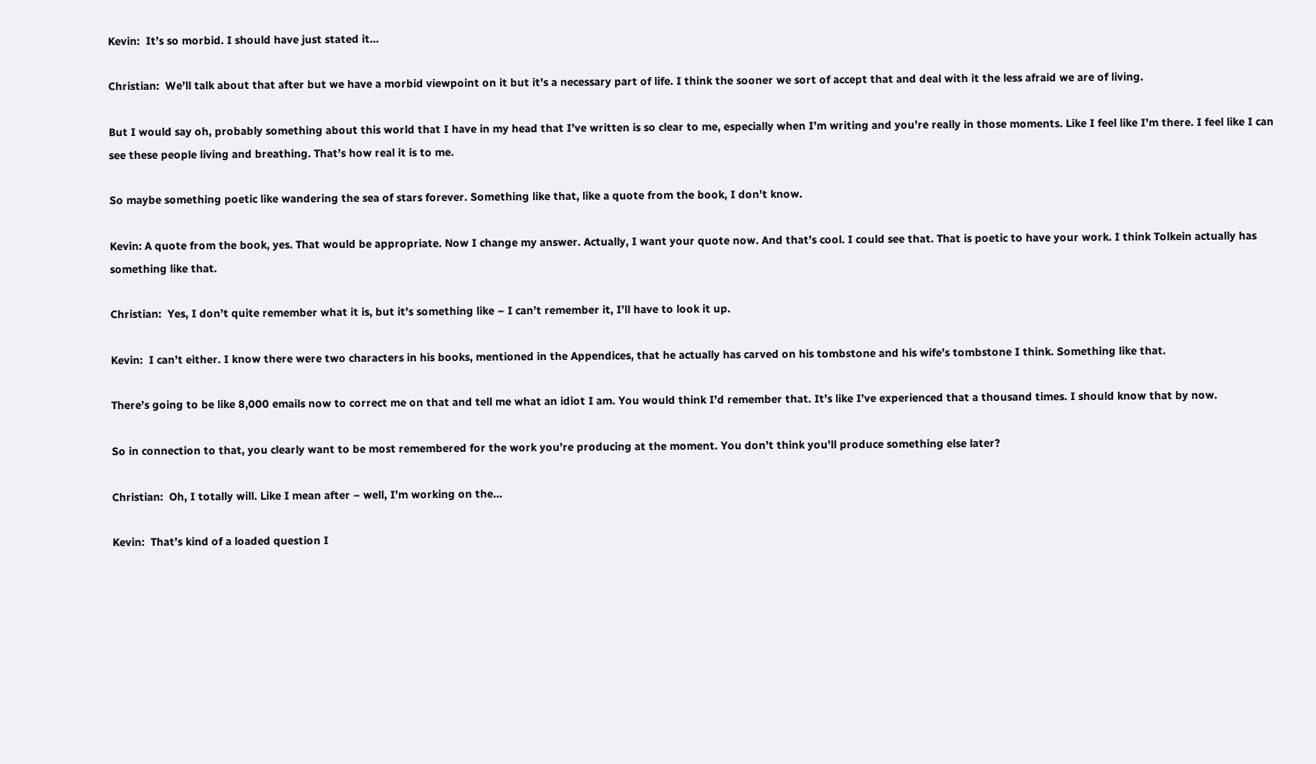Kevin:  It’s so morbid. I should have just stated it…

Christian:  We’ll talk about that after but we have a morbid viewpoint on it but it’s a necessary part of life. I think the sooner we sort of accept that and deal with it the less afraid we are of living.

But I would say oh, probably something about this world that I have in my head that I’ve written is so clear to me, especially when I’m writing and you’re really in those moments. Like I feel like I’m there. I feel like I can see these people living and breathing. That’s how real it is to me.

So maybe something poetic like wandering the sea of stars forever. Something like that, like a quote from the book, I don’t know.

Kevin: A quote from the book, yes. That would be appropriate. Now I change my answer. Actually, I want your quote now. And that’s cool. I could see that. That is poetic to have your work. I think Tolkein actually has something like that.

Christian:  Yes, I don’t quite remember what it is, but it’s something like – I can’t remember it, I’ll have to look it up.

Kevin:  I can’t either. I know there were two characters in his books, mentioned in the Appendices, that he actually has carved on his tombstone and his wife’s tombstone I think. Something like that.

There’s going to be like 8,000 emails now to correct me on that and tell me what an idiot I am. You would think I’d remember that. It’s like I’ve experienced that a thousand times. I should know that by now.

So in connection to that, you clearly want to be most remembered for the work you’re producing at the moment. You don’t think you’ll produce something else later?

Christian:  Oh, I totally will. Like I mean after – well, I’m working on the…

Kevin:  That’s kind of a loaded question I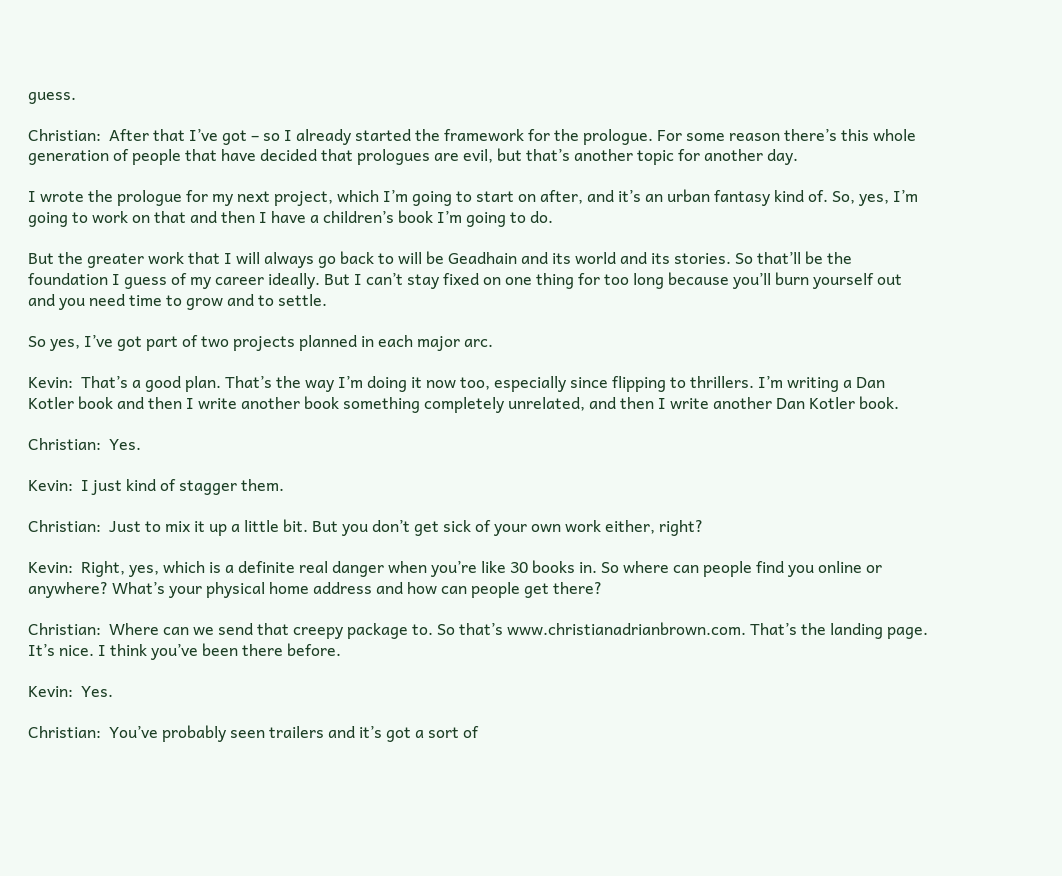guess.

Christian:  After that I’ve got – so I already started the framework for the prologue. For some reason there’s this whole generation of people that have decided that prologues are evil, but that’s another topic for another day.

I wrote the prologue for my next project, which I’m going to start on after, and it’s an urban fantasy kind of. So, yes, I’m going to work on that and then I have a children’s book I’m going to do.

But the greater work that I will always go back to will be Geadhain and its world and its stories. So that’ll be the foundation I guess of my career ideally. But I can’t stay fixed on one thing for too long because you’ll burn yourself out and you need time to grow and to settle.

So yes, I’ve got part of two projects planned in each major arc.

Kevin:  That’s a good plan. That’s the way I’m doing it now too, especially since flipping to thrillers. I’m writing a Dan Kotler book and then I write another book something completely unrelated, and then I write another Dan Kotler book.

Christian:  Yes.

Kevin:  I just kind of stagger them.

Christian:  Just to mix it up a little bit. But you don’t get sick of your own work either, right?

Kevin:  Right, yes, which is a definite real danger when you’re like 30 books in. So where can people find you online or anywhere? What’s your physical home address and how can people get there?

Christian:  Where can we send that creepy package to. So that’s www.christianadrianbrown.com. That’s the landing page. It’s nice. I think you’ve been there before.

Kevin:  Yes.

Christian:  You’ve probably seen trailers and it’s got a sort of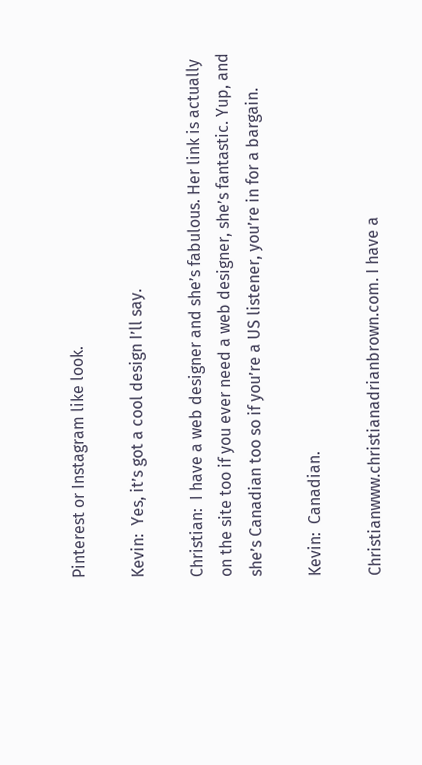Pinterest or Instagram like look.

Kevin:  Yes, it’s got a cool design I’ll say.

Christian:  I have a web designer and she’s fabulous. Her link is actually on the site too if you ever need a web designer, she’s fantastic. Yup, and she’s Canadian too so if you’re a US listener, you’re in for a bargain.

Kevin:  Canadian.

Christianwww.christianadrianbrown.com. I have a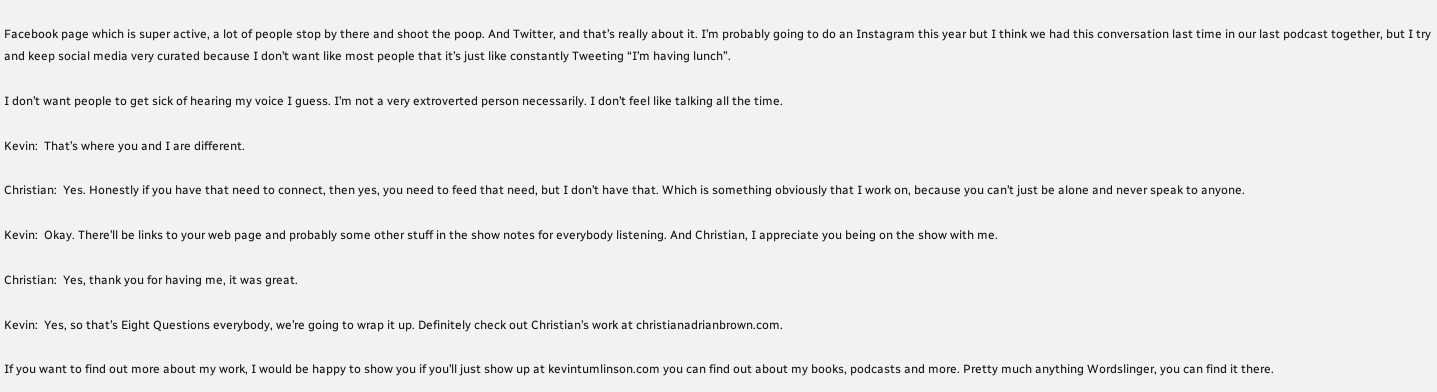Facebook page which is super active, a lot of people stop by there and shoot the poop. And Twitter, and that’s really about it. I’m probably going to do an Instagram this year but I think we had this conversation last time in our last podcast together, but I try and keep social media very curated because I don’t want like most people that it’s just like constantly Tweeting “I’m having lunch”.

I don’t want people to get sick of hearing my voice I guess. I’m not a very extroverted person necessarily. I don’t feel like talking all the time.

Kevin:  That’s where you and I are different.

Christian:  Yes. Honestly if you have that need to connect, then yes, you need to feed that need, but I don’t have that. Which is something obviously that I work on, because you can’t just be alone and never speak to anyone.

Kevin:  Okay. There’ll be links to your web page and probably some other stuff in the show notes for everybody listening. And Christian, I appreciate you being on the show with me.

Christian:  Yes, thank you for having me, it was great.

Kevin:  Yes, so that’s Eight Questions everybody, we’re going to wrap it up. Definitely check out Christian’s work at christianadrianbrown.com.

If you want to find out more about my work, I would be happy to show you if you’ll just show up at kevintumlinson.com you can find out about my books, podcasts and more. Pretty much anything Wordslinger, you can find it there.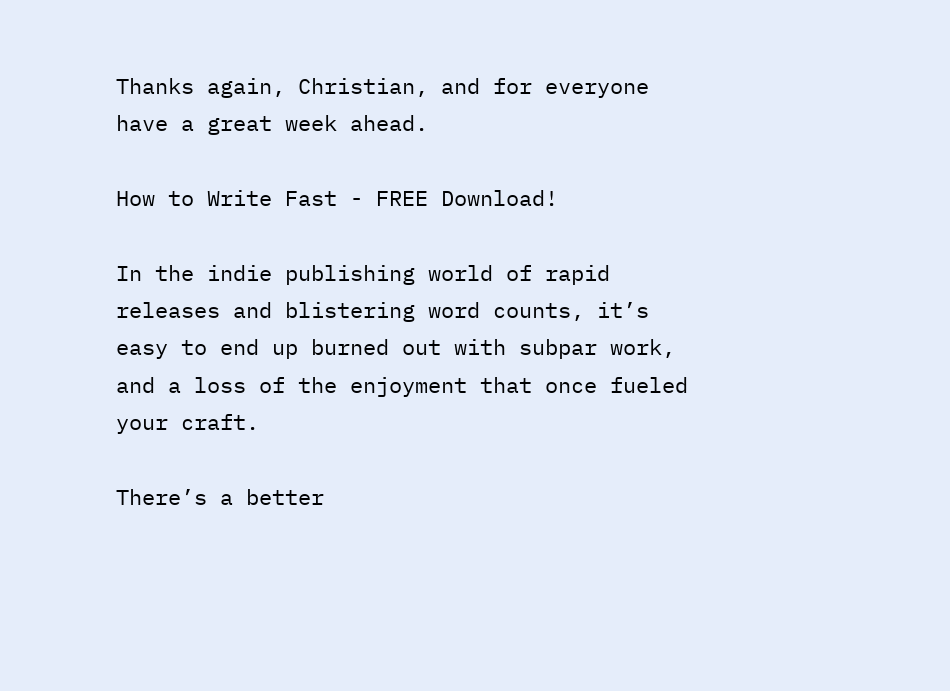Thanks again, Christian, and for everyone have a great week ahead.

How to Write Fast - FREE Download!

In the indie publishing world of rapid releases and blistering word counts, it’s easy to end up burned out with subpar work, and a loss of the enjoyment that once fueled your craft.

There’s a better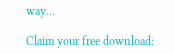way...

Claim your free download: